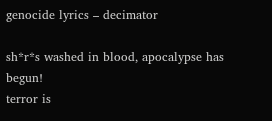genocide lyrics – decimator

sh*r*s washed in blood, apocalypse has begun!
terror is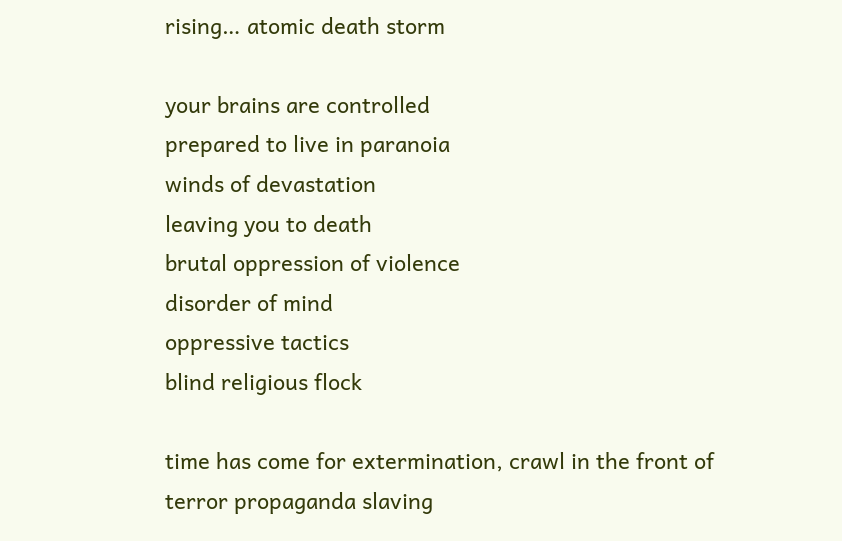rising… atomic death storm

your brains are controlled
prepared to live in paranoia
winds of devastation
leaving you to death
brutal oppression of violence
disorder of mind
oppressive tactics
blind religious flock

time has come for extermination, crawl in the front of
terror propaganda slaving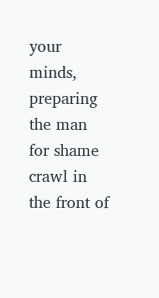your minds, preparing the man
for shame
crawl in the front of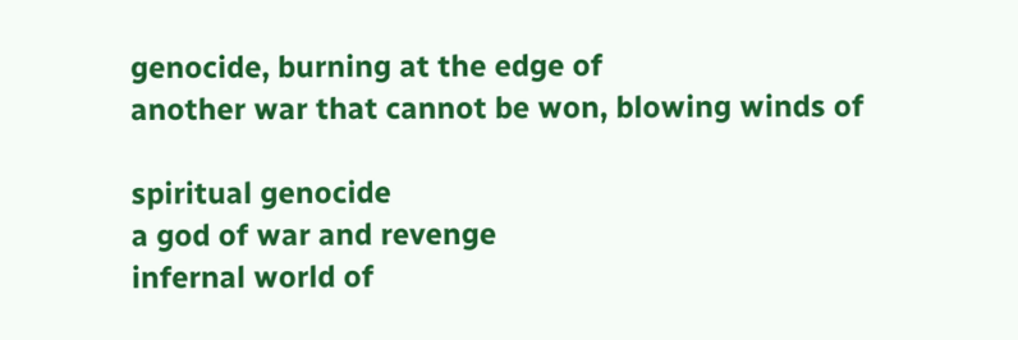genocide, burning at the edge of
another war that cannot be won, blowing winds of

spiritual genocide
a god of war and revenge
infernal world of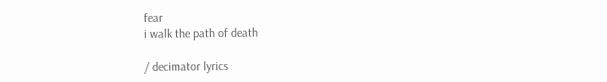fear
i walk the path of death

/ decimator lyrics